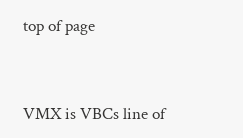top of page



VMX is VBCs line of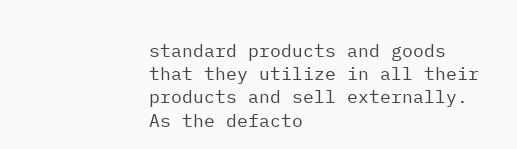standard products and goods that they utilize in all their products and sell externally. As the defacto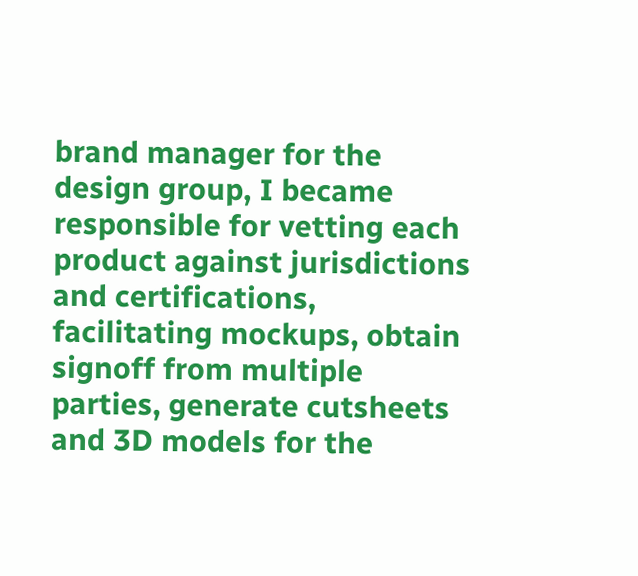brand manager for the design group, I became responsible for vetting each product against jurisdictions and certifications, facilitating mockups, obtain signoff from multiple parties, generate cutsheets and 3D models for the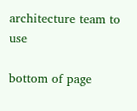architecture team to use

bottom of page